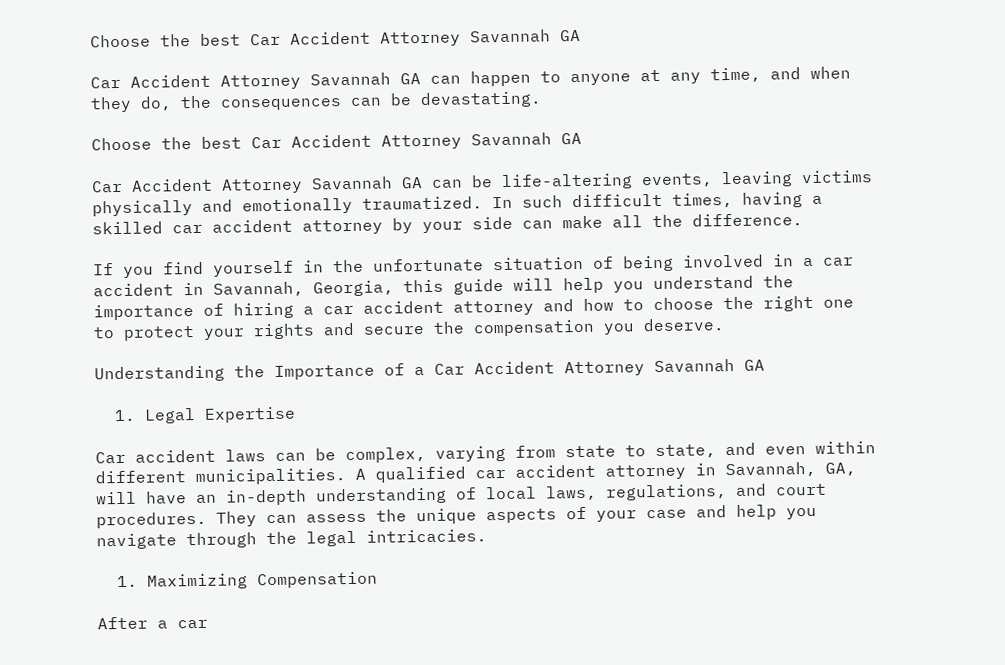Choose the best Car Accident Attorney Savannah GA

Car Accident Attorney Savannah GA can happen to anyone at any time, and when they do, the consequences can be devastating.

Choose the best Car Accident Attorney Savannah GA

Car Accident Attorney Savannah GA can be life-altering events, leaving victims physically and emotionally traumatized. In such difficult times, having a skilled car accident attorney by your side can make all the difference.

If you find yourself in the unfortunate situation of being involved in a car accident in Savannah, Georgia, this guide will help you understand the importance of hiring a car accident attorney and how to choose the right one to protect your rights and secure the compensation you deserve.

Understanding the Importance of a Car Accident Attorney Savannah GA

  1. Legal Expertise

Car accident laws can be complex, varying from state to state, and even within different municipalities. A qualified car accident attorney in Savannah, GA, will have an in-depth understanding of local laws, regulations, and court procedures. They can assess the unique aspects of your case and help you navigate through the legal intricacies.

  1. Maximizing Compensation

After a car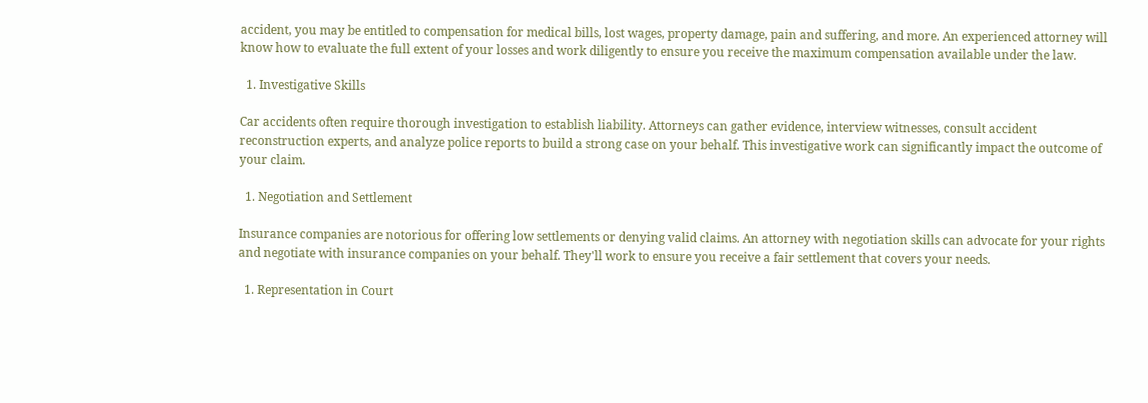accident, you may be entitled to compensation for medical bills, lost wages, property damage, pain and suffering, and more. An experienced attorney will know how to evaluate the full extent of your losses and work diligently to ensure you receive the maximum compensation available under the law.

  1. Investigative Skills

Car accidents often require thorough investigation to establish liability. Attorneys can gather evidence, interview witnesses, consult accident reconstruction experts, and analyze police reports to build a strong case on your behalf. This investigative work can significantly impact the outcome of your claim.

  1. Negotiation and Settlement

Insurance companies are notorious for offering low settlements or denying valid claims. An attorney with negotiation skills can advocate for your rights and negotiate with insurance companies on your behalf. They'll work to ensure you receive a fair settlement that covers your needs.

  1. Representation in Court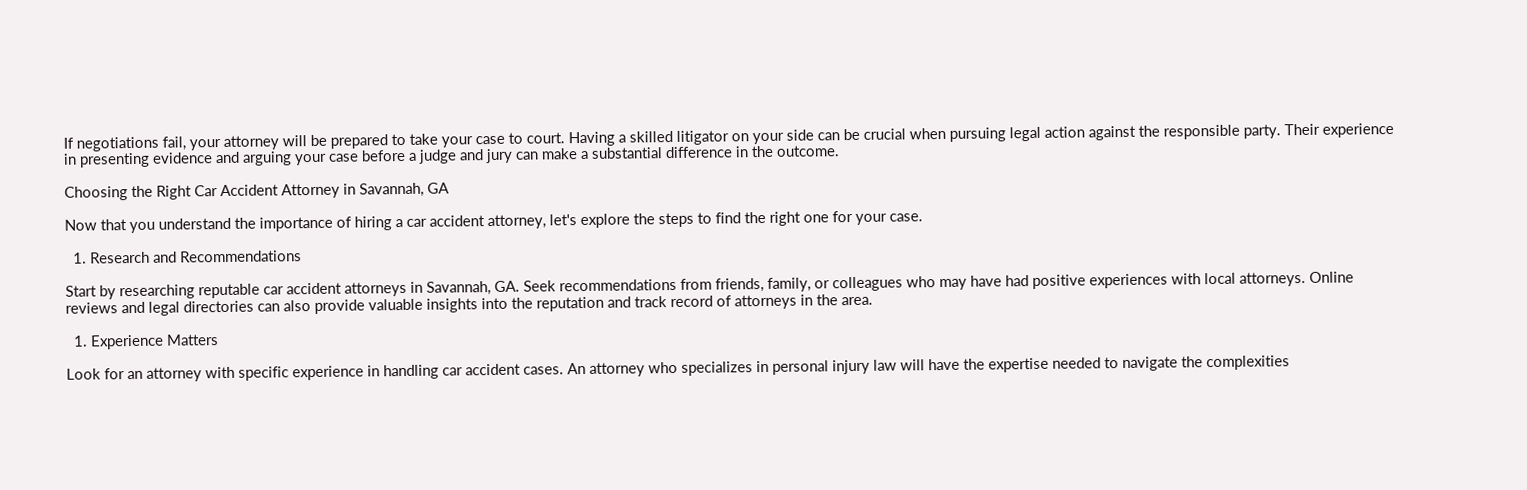If negotiations fail, your attorney will be prepared to take your case to court. Having a skilled litigator on your side can be crucial when pursuing legal action against the responsible party. Their experience in presenting evidence and arguing your case before a judge and jury can make a substantial difference in the outcome.

Choosing the Right Car Accident Attorney in Savannah, GA

Now that you understand the importance of hiring a car accident attorney, let's explore the steps to find the right one for your case.

  1. Research and Recommendations

Start by researching reputable car accident attorneys in Savannah, GA. Seek recommendations from friends, family, or colleagues who may have had positive experiences with local attorneys. Online reviews and legal directories can also provide valuable insights into the reputation and track record of attorneys in the area.

  1. Experience Matters

Look for an attorney with specific experience in handling car accident cases. An attorney who specializes in personal injury law will have the expertise needed to navigate the complexities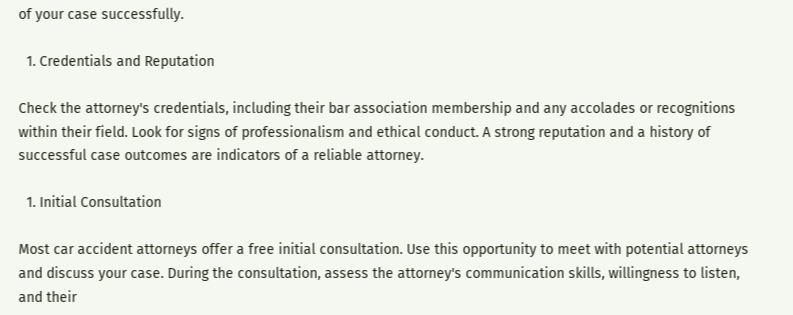of your case successfully.

  1. Credentials and Reputation

Check the attorney's credentials, including their bar association membership and any accolades or recognitions within their field. Look for signs of professionalism and ethical conduct. A strong reputation and a history of successful case outcomes are indicators of a reliable attorney.

  1. Initial Consultation

Most car accident attorneys offer a free initial consultation. Use this opportunity to meet with potential attorneys and discuss your case. During the consultation, assess the attorney's communication skills, willingness to listen, and their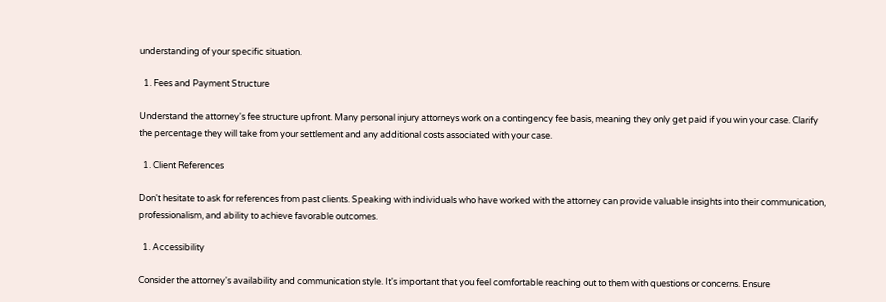understanding of your specific situation.

  1. Fees and Payment Structure

Understand the attorney's fee structure upfront. Many personal injury attorneys work on a contingency fee basis, meaning they only get paid if you win your case. Clarify the percentage they will take from your settlement and any additional costs associated with your case.

  1. Client References

Don't hesitate to ask for references from past clients. Speaking with individuals who have worked with the attorney can provide valuable insights into their communication, professionalism, and ability to achieve favorable outcomes.

  1. Accessibility

Consider the attorney's availability and communication style. It's important that you feel comfortable reaching out to them with questions or concerns. Ensure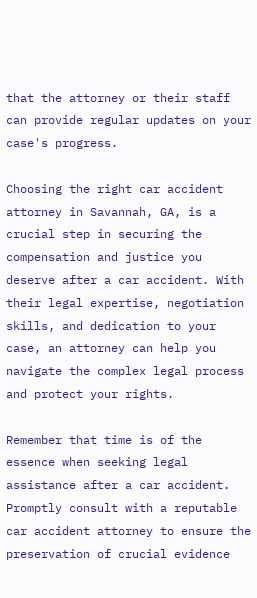that the attorney or their staff can provide regular updates on your case's progress.

Choosing the right car accident attorney in Savannah, GA, is a crucial step in securing the compensation and justice you deserve after a car accident. With their legal expertise, negotiation skills, and dedication to your case, an attorney can help you navigate the complex legal process and protect your rights.

Remember that time is of the essence when seeking legal assistance after a car accident. Promptly consult with a reputable car accident attorney to ensure the preservation of crucial evidence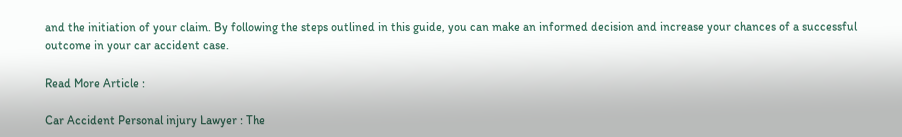and the initiation of your claim. By following the steps outlined in this guide, you can make an informed decision and increase your chances of a successful outcome in your car accident case.

Read More Article :

Car Accident Personal injury Lawyer : The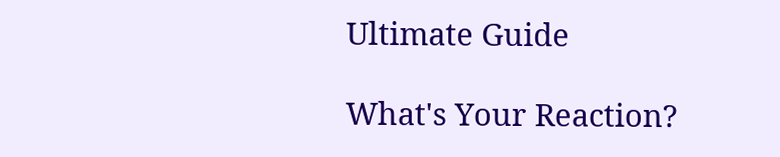Ultimate Guide

What's Your Reaction?